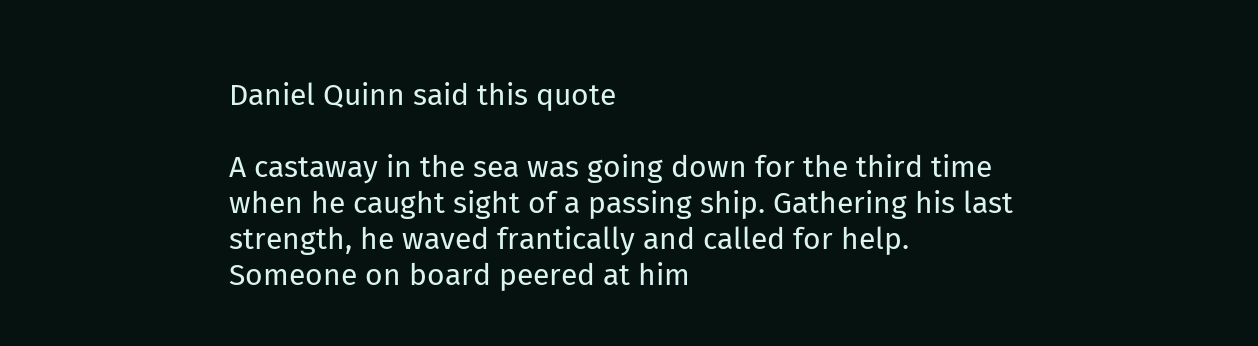Daniel Quinn said this quote

A castaway in the sea was going down for the third time when he caught sight of a passing ship. Gathering his last strength, he waved frantically and called for help. Someone on board peered at him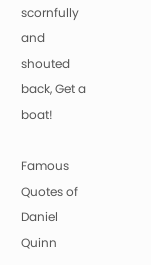scornfully and shouted back, Get a boat!

Famous Quotes of Daniel Quinn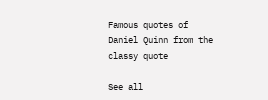Famous quotes of Daniel Quinn from the classy quote

See all